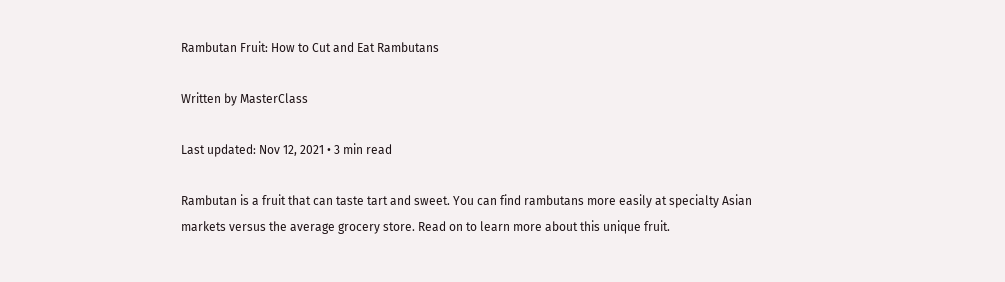Rambutan Fruit: How to Cut and Eat Rambutans

Written by MasterClass

Last updated: Nov 12, 2021 • 3 min read

Rambutan is a fruit that can taste tart and sweet. You can find rambutans more easily at specialty Asian markets versus the average grocery store. Read on to learn more about this unique fruit.